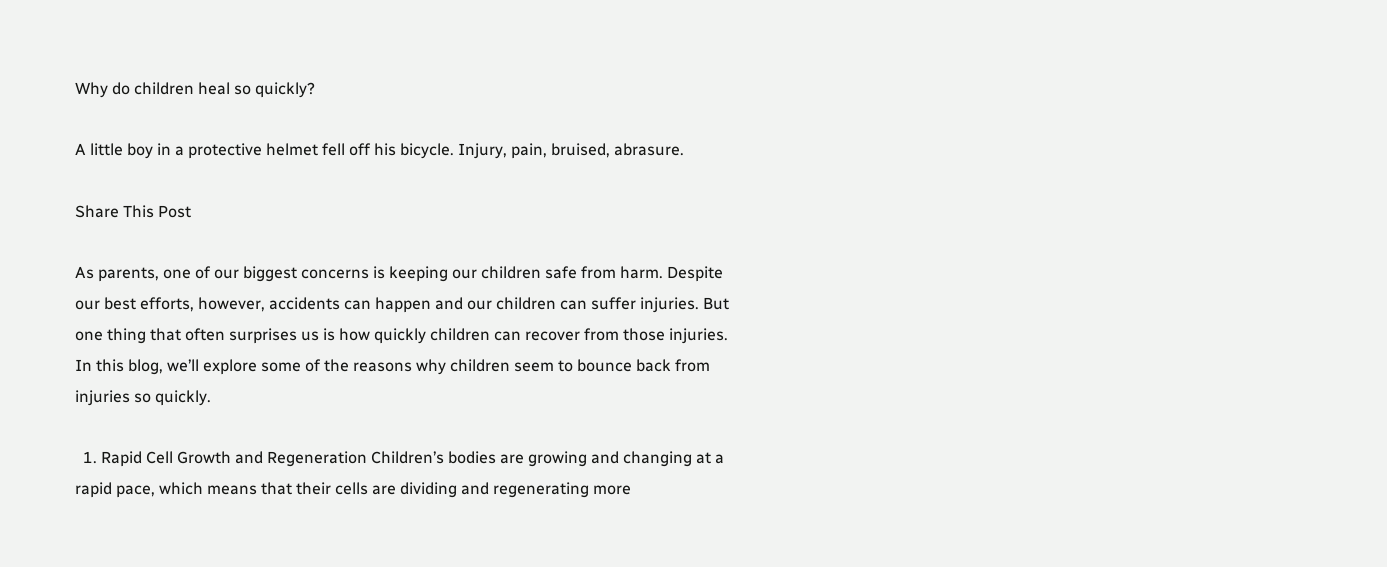Why do children heal so quickly?

A little boy in a protective helmet fell off his bicycle. Injury, pain, bruised, abrasure.

Share This Post

As parents, one of our biggest concerns is keeping our children safe from harm. Despite our best efforts, however, accidents can happen and our children can suffer injuries. But one thing that often surprises us is how quickly children can recover from those injuries. In this blog, we’ll explore some of the reasons why children seem to bounce back from injuries so quickly.

  1. Rapid Cell Growth and Regeneration Children’s bodies are growing and changing at a rapid pace, which means that their cells are dividing and regenerating more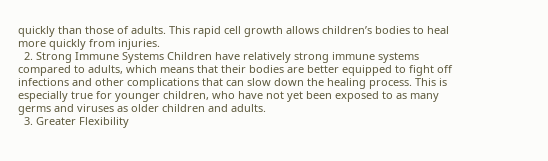quickly than those of adults. This rapid cell growth allows children’s bodies to heal more quickly from injuries.
  2. Strong Immune Systems Children have relatively strong immune systems compared to adults, which means that their bodies are better equipped to fight off infections and other complications that can slow down the healing process. This is especially true for younger children, who have not yet been exposed to as many germs and viruses as older children and adults.
  3. Greater Flexibility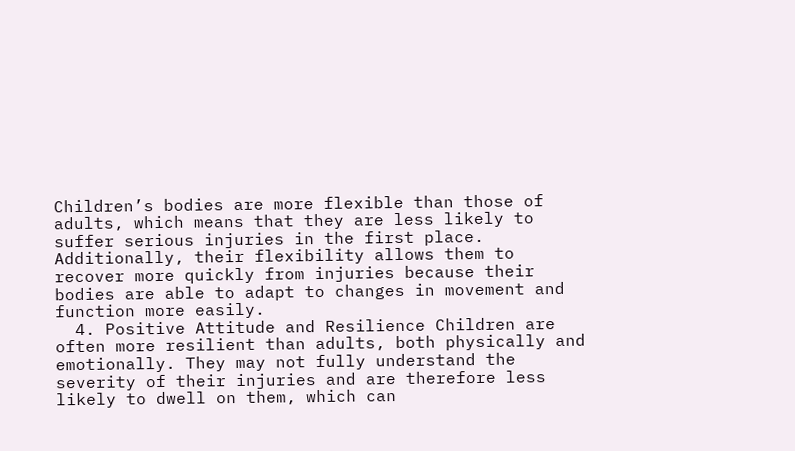Children’s bodies are more flexible than those of adults, which means that they are less likely to suffer serious injuries in the first place. Additionally, their flexibility allows them to recover more quickly from injuries because their bodies are able to adapt to changes in movement and function more easily.
  4. Positive Attitude and Resilience Children are often more resilient than adults, both physically and emotionally. They may not fully understand the severity of their injuries and are therefore less likely to dwell on them, which can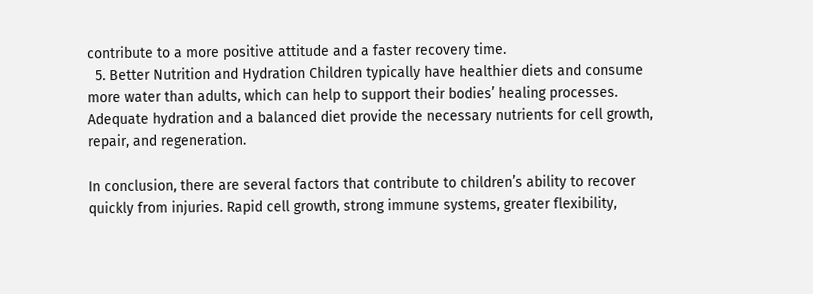contribute to a more positive attitude and a faster recovery time.
  5. Better Nutrition and Hydration Children typically have healthier diets and consume more water than adults, which can help to support their bodies’ healing processes. Adequate hydration and a balanced diet provide the necessary nutrients for cell growth, repair, and regeneration.

In conclusion, there are several factors that contribute to children’s ability to recover quickly from injuries. Rapid cell growth, strong immune systems, greater flexibility,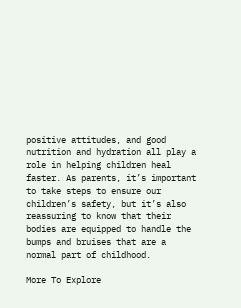positive attitudes, and good nutrition and hydration all play a role in helping children heal faster. As parents, it’s important to take steps to ensure our children’s safety, but it’s also reassuring to know that their bodies are equipped to handle the bumps and bruises that are a normal part of childhood.

More To Explore